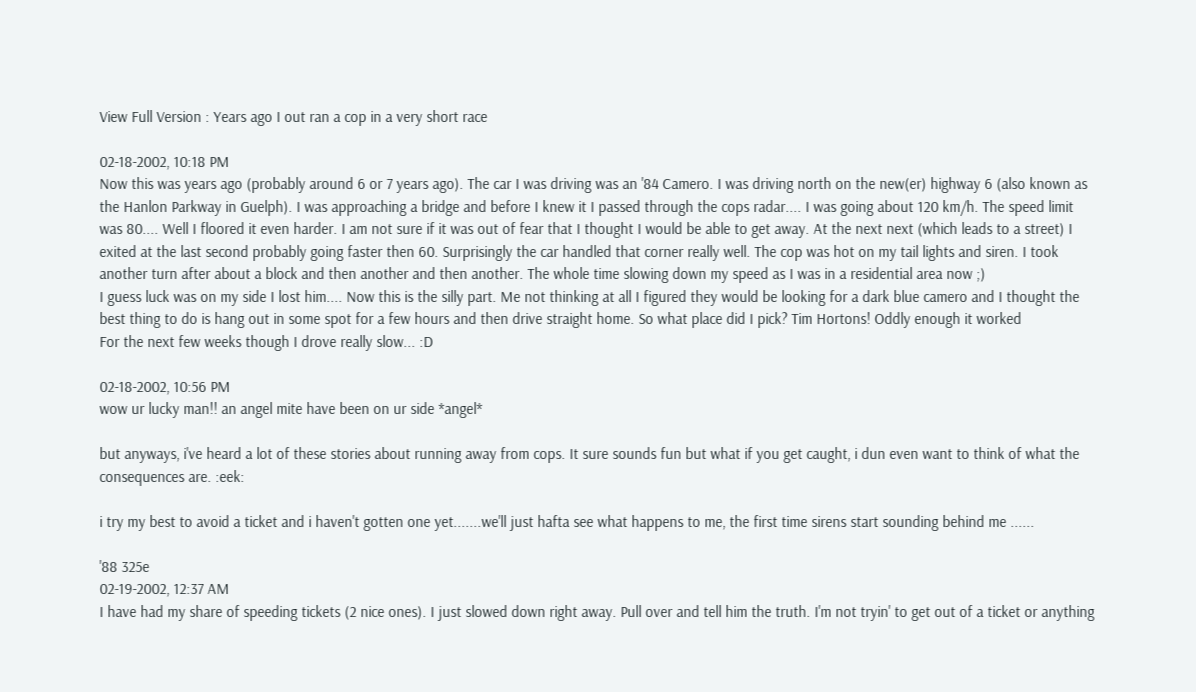View Full Version : Years ago I out ran a cop in a very short race

02-18-2002, 10:18 PM
Now this was years ago (probably around 6 or 7 years ago). The car I was driving was an '84 Camero. I was driving north on the new(er) highway 6 (also known as the Hanlon Parkway in Guelph). I was approaching a bridge and before I knew it I passed through the cops radar.... I was going about 120 km/h. The speed limit was 80.... Well I floored it even harder. I am not sure if it was out of fear that I thought I would be able to get away. At the next next (which leads to a street) I exited at the last second probably going faster then 60. Surprisingly the car handled that corner really well. The cop was hot on my tail lights and siren. I took another turn after about a block and then another and then another. The whole time slowing down my speed as I was in a residential area now ;)
I guess luck was on my side I lost him.... Now this is the silly part. Me not thinking at all I figured they would be looking for a dark blue camero and I thought the best thing to do is hang out in some spot for a few hours and then drive straight home. So what place did I pick? Tim Hortons! Oddly enough it worked
For the next few weeks though I drove really slow... :D

02-18-2002, 10:56 PM
wow ur lucky man!! an angel mite have been on ur side *angel*

but anyways, i've heard a lot of these stories about running away from cops. It sure sounds fun but what if you get caught, i dun even want to think of what the consequences are. :eek:

i try my best to avoid a ticket and i haven't gotten one yet.......we'll just hafta see what happens to me, the first time sirens start sounding behind me ......

'88 325e
02-19-2002, 12:37 AM
I have had my share of speeding tickets (2 nice ones). I just slowed down right away. Pull over and tell him the truth. I'm not tryin' to get out of a ticket or anything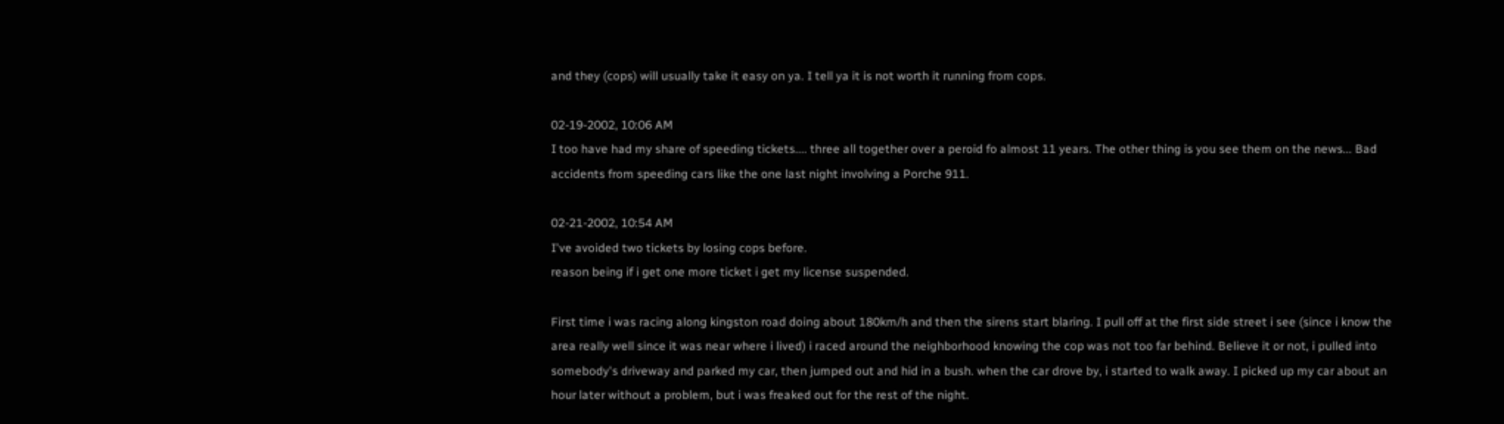and they (cops) will usually take it easy on ya. I tell ya it is not worth it running from cops.

02-19-2002, 10:06 AM
I too have had my share of speeding tickets.... three all together over a peroid fo almost 11 years. The other thing is you see them on the news... Bad accidents from speeding cars like the one last night involving a Porche 911.

02-21-2002, 10:54 AM
I've avoided two tickets by losing cops before.
reason being if i get one more ticket i get my license suspended.

First time i was racing along kingston road doing about 180km/h and then the sirens start blaring. I pull off at the first side street i see (since i know the area really well since it was near where i lived) i raced around the neighborhood knowing the cop was not too far behind. Believe it or not, i pulled into somebody's driveway and parked my car, then jumped out and hid in a bush. when the car drove by, i started to walk away. I picked up my car about an hour later without a problem, but i was freaked out for the rest of the night.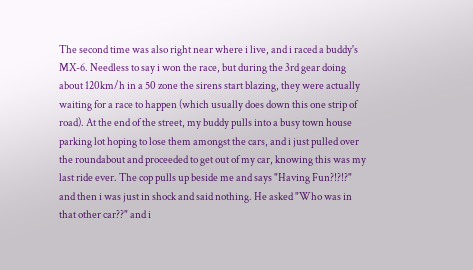The second time was also right near where i live, and i raced a buddy's MX-6. Needless to say i won the race, but during the 3rd gear doing about 120km/h in a 50 zone the sirens start blazing, they were actually waiting for a race to happen (which usually does down this one strip of road). At the end of the street, my buddy pulls into a busy town house parking lot hoping to lose them amongst the cars, and i just pulled over the roundabout and proceeded to get out of my car, knowing this was my last ride ever. The cop pulls up beside me and says "Having Fun?!?!?"
and then i was just in shock and said nothing. He asked "Who was in that other car??" and i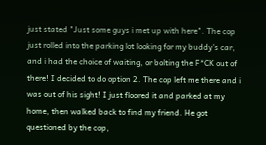just stated "Just some guys i met up with here". The cop just rolled into the parking lot looking for my buddy's car, and i had the choice of waiting, or bolting the F*CK out of there! I decided to do option 2. The cop left me there and i was out of his sight! I just floored it and parked at my home, then walked back to find my friend. He got questioned by the cop,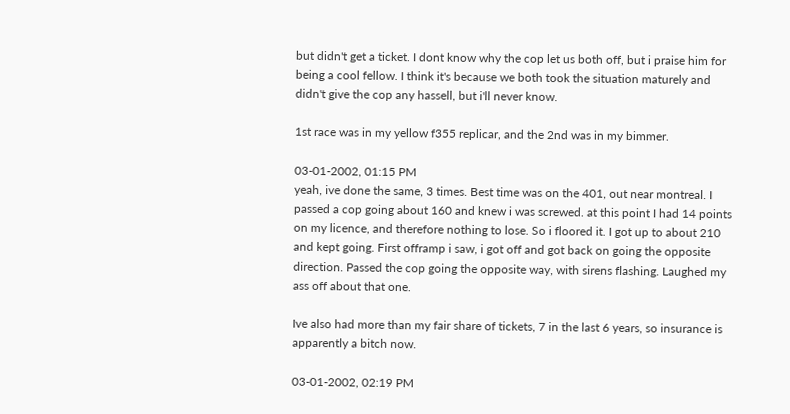but didn't get a ticket. I dont know why the cop let us both off, but i praise him for being a cool fellow. I think it's because we both took the situation maturely and didn't give the cop any hassell, but i'll never know.

1st race was in my yellow f355 replicar, and the 2nd was in my bimmer.

03-01-2002, 01:15 PM
yeah, ive done the same, 3 times. Best time was on the 401, out near montreal. I passed a cop going about 160 and knew i was screwed. at this point I had 14 points on my licence, and therefore nothing to lose. So i floored it. I got up to about 210 and kept going. First offramp i saw, i got off and got back on going the opposite direction. Passed the cop going the opposite way, with sirens flashing. Laughed my ass off about that one.

Ive also had more than my fair share of tickets, 7 in the last 6 years, so insurance is apparently a bitch now.

03-01-2002, 02:19 PM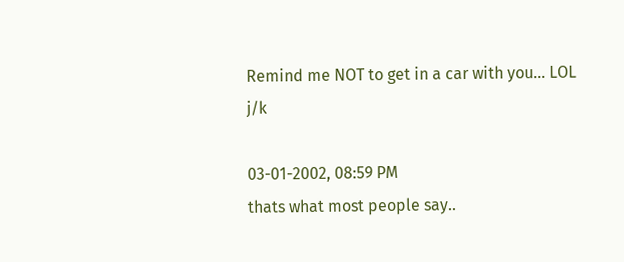Remind me NOT to get in a car with you... LOL j/k

03-01-2002, 08:59 PM
thats what most people say..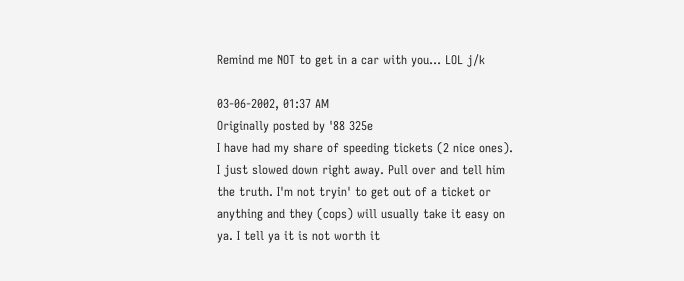Remind me NOT to get in a car with you... LOL j/k

03-06-2002, 01:37 AM
Originally posted by '88 325e
I have had my share of speeding tickets (2 nice ones). I just slowed down right away. Pull over and tell him the truth. I'm not tryin' to get out of a ticket or anything and they (cops) will usually take it easy on ya. I tell ya it is not worth it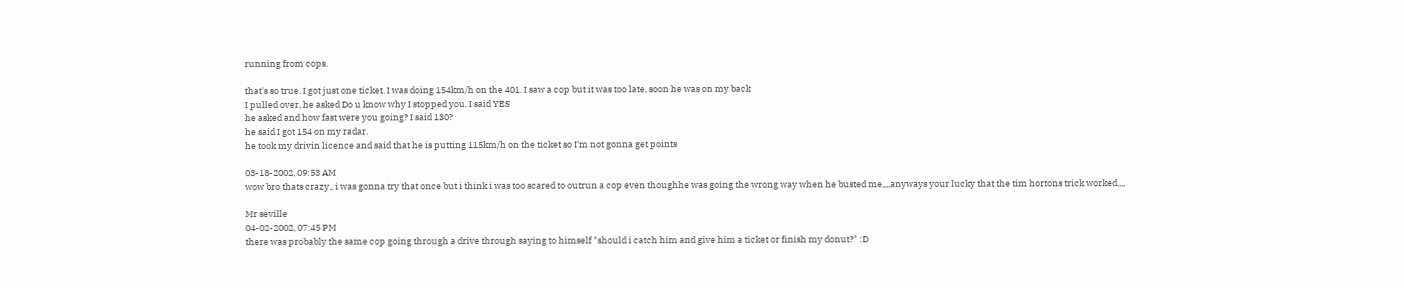running from cops.

that's so true. I got just one ticket. I was doing 154km/h on the 401. I saw a cop but it was too late, soon he was on my back
I pulled over, he asked Do u know why I stopped you. I said YES
he asked and how fast were you going? I said 130?
he said I got 154 on my radar.
he took my drivin licence and said that he is putting 115km/h on the ticket so I'm not gonna get points

03-18-2002, 09:53 AM
wow bro thats crazy,, i was gonna try that once but i think i was too scared to outrun a cop even thoughhe was going the wrong way when he busted me,,,,anyways your lucky that the tim hortons trick worked,,,,

Mr seville
04-02-2002, 07:45 PM
there was probably the same cop going through a drive through saying to himself "should i catch him and give him a ticket or finish my donut?" :D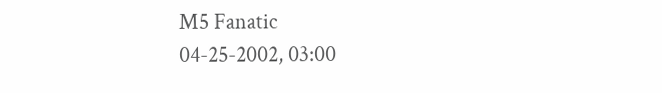M5 Fanatic
04-25-2002, 03:00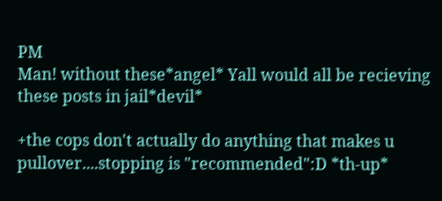PM
Man! without these*angel* Yall would all be recieving these posts in jail*devil*

+the cops don't actually do anything that makes u pullover....stopping is "recommended":D *th-up*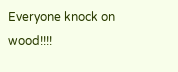Everyone knock on wood!!!!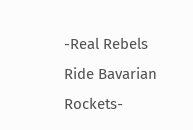-Real Rebels Ride Bavarian Rockets-